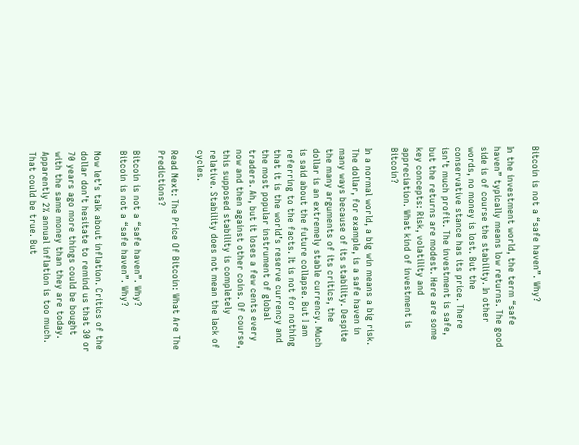Bitcoin is not a “safe haven”. Why?

In the investment world, the term “safe haven” typically means low returns. The good side is of course the stability. In other words, no money is lost. But the conservative stance has its price. There isn’t much profit. The investment is safe, but the returns are modest. Here are some key concepts: Risk, volatility and appreciation. What kind of investment is Bitcoin?

In a normal world, a big win means a big risk. The dollar, for example, is a safe haven in many ways because of its stability. Despite the many arguments of its critics, the dollar is an extremely stable currency. Much is said about the future collapse. But I am referring to the facts. It is not for nothing that it is the world’s reserve currency and the most popular instrument of global traders. Ah, but it loses a few cents every now and then against other coins. Of course, this supposed stability is completely relative. Stability does not mean the lack of cycles.

Read Next: The Price Of Bitcoin: What Are The Predictions?

Bitcoin is not a “safe haven”. Why?
Bitcoin is not a “safe haven”. Why?

Now let’s talk about inflation. Critics of the dollar don’t hesitate to remind us that 30 or 70 years ago more things could be bought with the same money than they are today. Apparently 2% annual inflation is too much. That could be true. But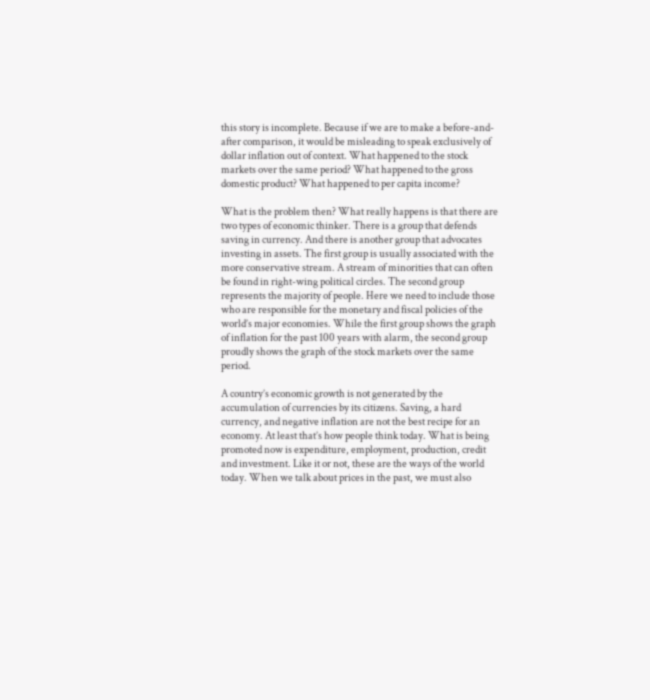this story is incomplete. Because if we are to make a before-and-after comparison, it would be misleading to speak exclusively of dollar inflation out of context. What happened to the stock markets over the same period? What happened to the gross domestic product? What happened to per capita income?

What is the problem then? What really happens is that there are two types of economic thinker. There is a group that defends saving in currency. And there is another group that advocates investing in assets. The first group is usually associated with the more conservative stream. A stream of minorities that can often be found in right-wing political circles. The second group represents the majority of people. Here we need to include those who are responsible for the monetary and fiscal policies of the world’s major economies. While the first group shows the graph of inflation for the past 100 years with alarm, the second group proudly shows the graph of the stock markets over the same period.

A country’s economic growth is not generated by the accumulation of currencies by its citizens. Saving, a hard currency, and negative inflation are not the best recipe for an economy. At least that’s how people think today. What is being promoted now is expenditure, employment, production, credit and investment. Like it or not, these are the ways of the world today. When we talk about prices in the past, we must also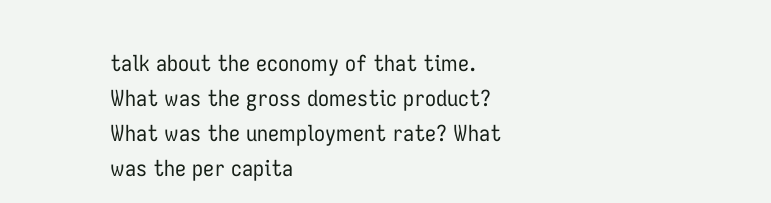talk about the economy of that time. What was the gross domestic product? What was the unemployment rate? What was the per capita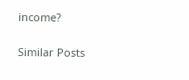income?

Similar Posts